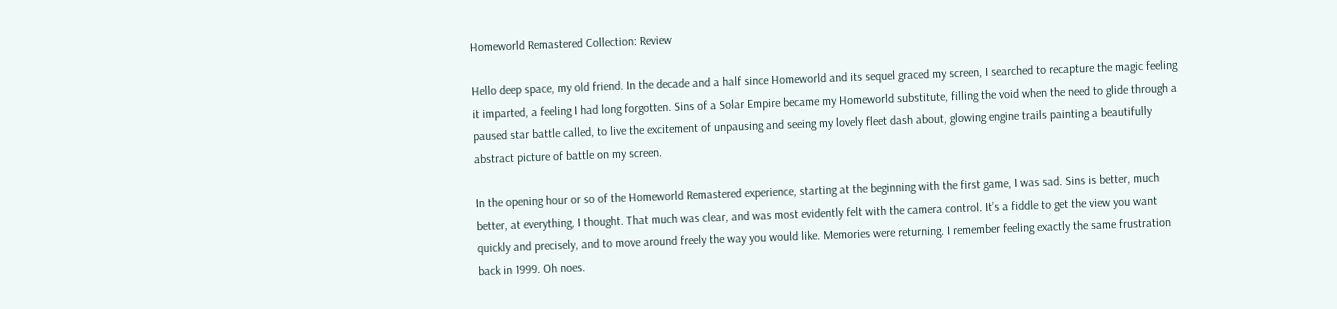Homeworld Remastered Collection: Review

Hello deep space, my old friend. In the decade and a half since Homeworld and its sequel graced my screen, I searched to recapture the magic feeling it imparted, a feeling I had long forgotten. Sins of a Solar Empire became my Homeworld substitute, filling the void when the need to glide through a paused star battle called, to live the excitement of unpausing and seeing my lovely fleet dash about, glowing engine trails painting a beautifully abstract picture of battle on my screen.

In the opening hour or so of the Homeworld Remastered experience, starting at the beginning with the first game, I was sad. Sins is better, much better, at everything, I thought. That much was clear, and was most evidently felt with the camera control. It’s a fiddle to get the view you want quickly and precisely, and to move around freely the way you would like. Memories were returning. I remember feeling exactly the same frustration back in 1999. Oh noes.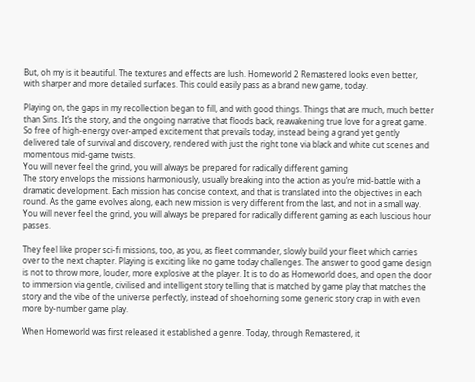But, oh my is it beautiful. The textures and effects are lush. Homeworld 2 Remastered looks even better, with sharper and more detailed surfaces. This could easily pass as a brand new game, today.

Playing on, the gaps in my recollection began to fill, and with good things. Things that are much, much better than Sins. It’s the story, and the ongoing narrative that floods back, reawakening true love for a great game. So free of high-energy over-amped excitement that prevails today, instead being a grand yet gently delivered tale of survival and discovery, rendered with just the right tone via black and white cut scenes and momentous mid-game twists.
You will never feel the grind, you will always be prepared for radically different gaming
The story envelops the missions harmoniously, usually breaking into the action as you’re mid-battle with a dramatic development. Each mission has concise context, and that is translated into the objectives in each round. As the game evolves along, each new mission is very different from the last, and not in a small way. You will never feel the grind, you will always be prepared for radically different gaming as each luscious hour passes.

They feel like proper sci-fi missions, too, as you, as fleet commander, slowly build your fleet which carries over to the next chapter. Playing is exciting like no game today challenges. The answer to good game design is not to throw more, louder, more explosive at the player. It is to do as Homeworld does, and open the door to immersion via gentle, civilised and intelligent story telling that is matched by game play that matches the story and the vibe of the universe perfectly, instead of shoehorning some generic story crap in with even more by-number game play.

When Homeworld was first released it established a genre. Today, through Remastered, it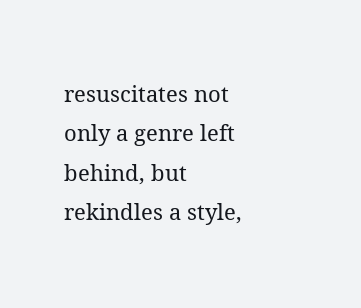resuscitates not only a genre left behind, but rekindles a style,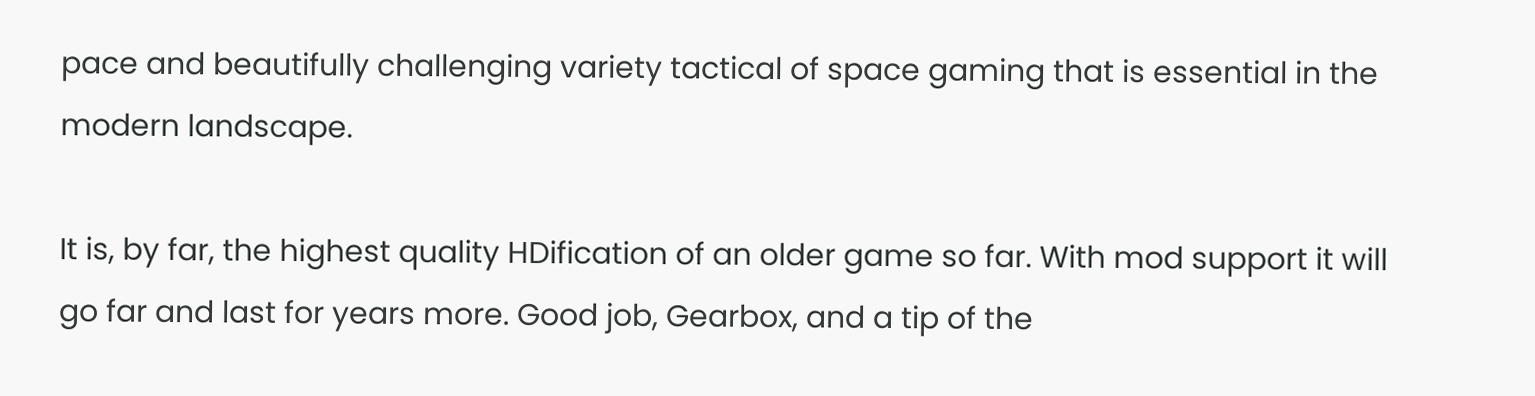pace and beautifully challenging variety tactical of space gaming that is essential in the modern landscape.

It is, by far, the highest quality HDification of an older game so far. With mod support it will go far and last for years more. Good job, Gearbox, and a tip of the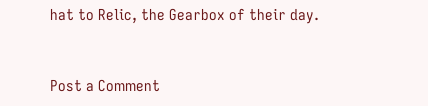hat to Relic, the Gearbox of their day.


Post a Comment